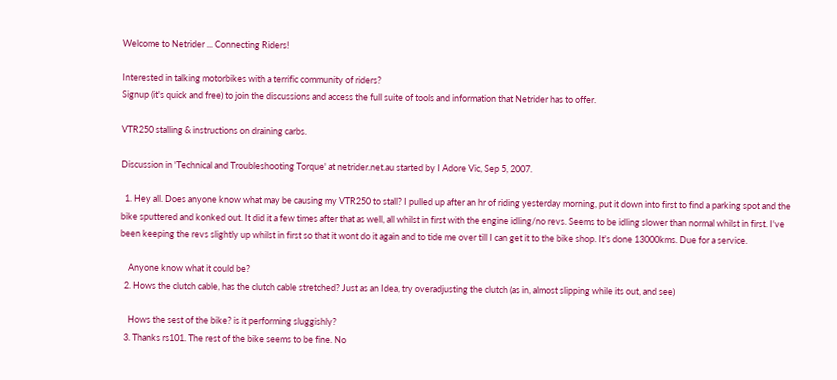Welcome to Netrider ... Connecting Riders!

Interested in talking motorbikes with a terrific community of riders?
Signup (it's quick and free) to join the discussions and access the full suite of tools and information that Netrider has to offer.

VTR250 stalling & instructions on draining carbs.

Discussion in 'Technical and Troubleshooting Torque' at netrider.net.au started by I Adore Vic, Sep 5, 2007.

  1. Hey all. Does anyone know what may be causing my VTR250 to stall? I pulled up after an hr of riding yesterday morning, put it down into first to find a parking spot and the bike sputtered and konked out. It did it a few times after that as well, all whilst in first with the engine idling/no revs. Seems to be idling slower than normal whilst in first. I've been keeping the revs slightly up whilst in first so that it wont do it again and to tide me over till I can get it to the bike shop. It's done 13000kms. Due for a service.

    Anyone know what it could be?
  2. Hows the clutch cable, has the clutch cable stretched? Just as an Idea, try overadjusting the clutch (as in, almost slipping while its out, and see)

    Hows the sest of the bike? is it performing sluggishly?
  3. Thanks rs101. The rest of the bike seems to be fine. No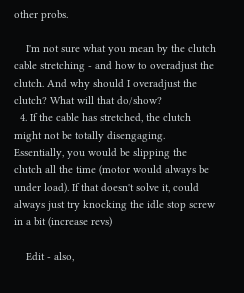other probs.

    I'm not sure what you mean by the clutch cable stretching - and how to overadjust the clutch. And why should I overadjust the clutch? What will that do/show?
  4. If the cable has stretched, the clutch might not be totally disengaging. Essentially, you would be slipping the clutch all the time (motor would always be under load). If that doesn't solve it, could always just try knocking the idle stop screw in a bit (increase revs)

    Edit - also,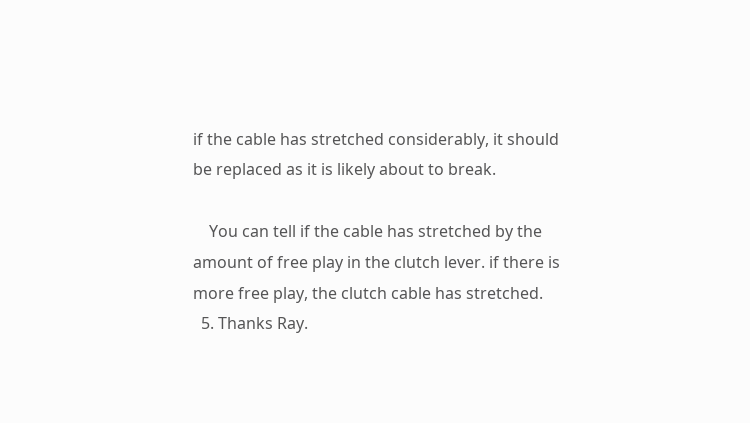if the cable has stretched considerably, it should be replaced as it is likely about to break.

    You can tell if the cable has stretched by the amount of free play in the clutch lever. if there is more free play, the clutch cable has stretched.
  5. Thanks Ray.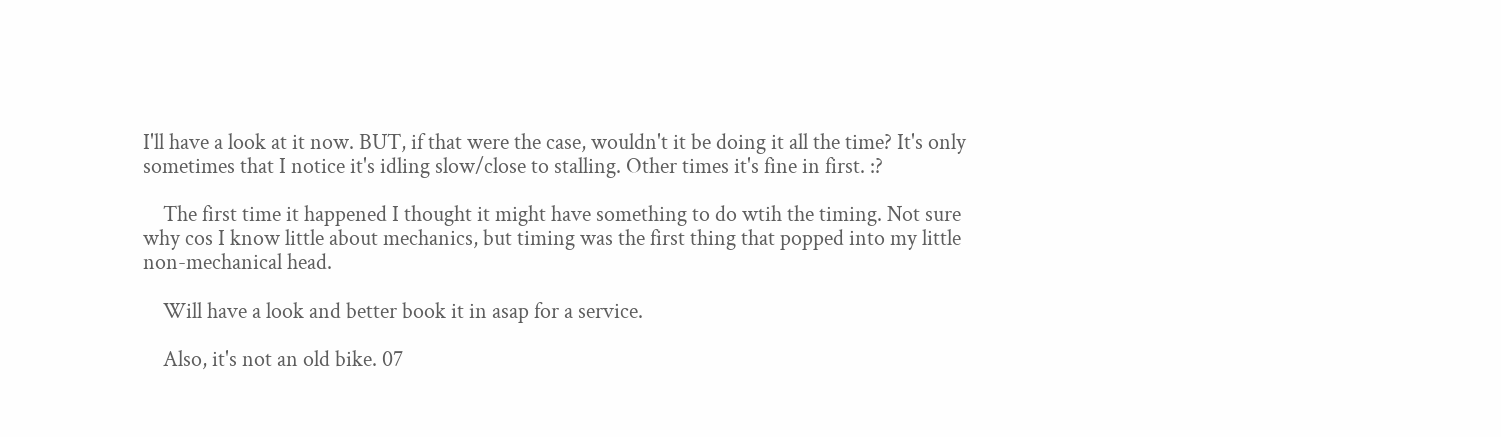I'll have a look at it now. BUT, if that were the case, wouldn't it be doing it all the time? It's only sometimes that I notice it's idling slow/close to stalling. Other times it's fine in first. :?

    The first time it happened I thought it might have something to do wtih the timing. Not sure why cos I know little about mechanics, but timing was the first thing that popped into my little non-mechanical head.

    Will have a look and better book it in asap for a service.

    Also, it's not an old bike. 07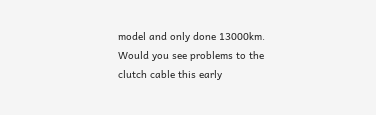model and only done 13000km. Would you see problems to the clutch cable this early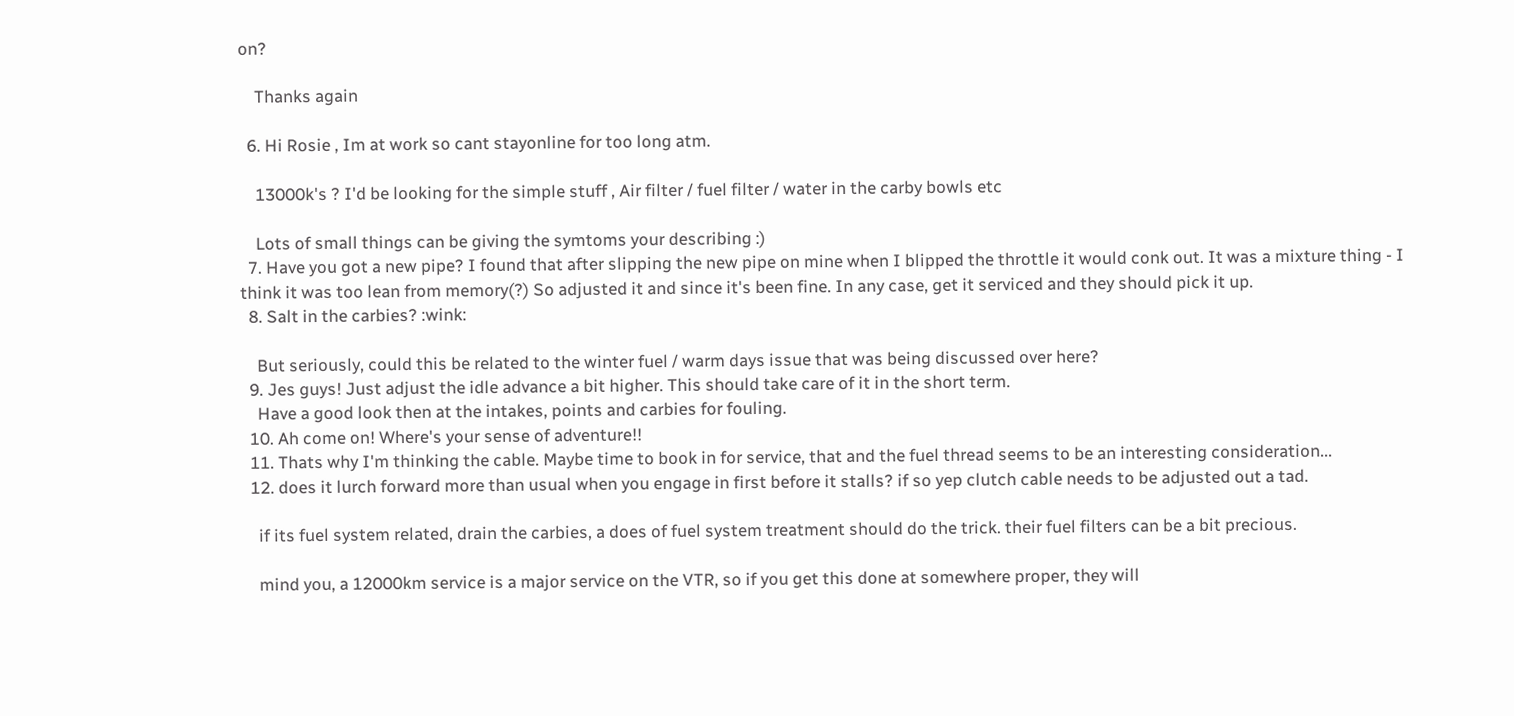on?

    Thanks again

  6. Hi Rosie , Im at work so cant stayonline for too long atm.

    13000k's ? I'd be looking for the simple stuff , Air filter / fuel filter / water in the carby bowls etc

    Lots of small things can be giving the symtoms your describing :)
  7. Have you got a new pipe? I found that after slipping the new pipe on mine when I blipped the throttle it would conk out. It was a mixture thing - I think it was too lean from memory(?) So adjusted it and since it's been fine. In any case, get it serviced and they should pick it up.
  8. Salt in the carbies? :wink:

    But seriously, could this be related to the winter fuel / warm days issue that was being discussed over here?
  9. Jes guys! Just adjust the idle advance a bit higher. This should take care of it in the short term.
    Have a good look then at the intakes, points and carbies for fouling.
  10. Ah come on! Where's your sense of adventure!!
  11. Thats why I'm thinking the cable. Maybe time to book in for service, that and the fuel thread seems to be an interesting consideration...
  12. does it lurch forward more than usual when you engage in first before it stalls? if so yep clutch cable needs to be adjusted out a tad.

    if its fuel system related, drain the carbies, a does of fuel system treatment should do the trick. their fuel filters can be a bit precious.

    mind you, a 12000km service is a major service on the VTR, so if you get this done at somewhere proper, they will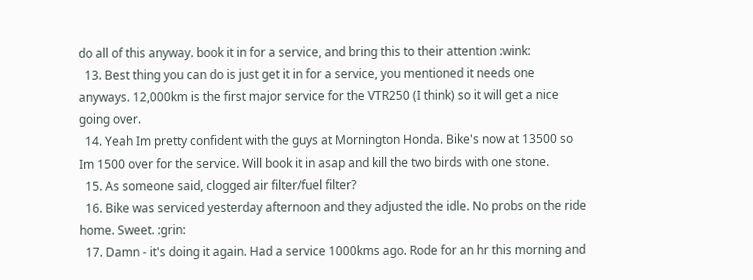do all of this anyway. book it in for a service, and bring this to their attention :wink:
  13. Best thing you can do is just get it in for a service, you mentioned it needs one anyways. 12,000km is the first major service for the VTR250 (I think) so it will get a nice going over.
  14. Yeah Im pretty confident with the guys at Mornington Honda. Bike's now at 13500 so Im 1500 over for the service. Will book it in asap and kill the two birds with one stone.
  15. As someone said, clogged air filter/fuel filter?
  16. Bike was serviced yesterday afternoon and they adjusted the idle. No probs on the ride home. Sweet. :grin:
  17. Damn - it's doing it again. Had a service 1000kms ago. Rode for an hr this morning and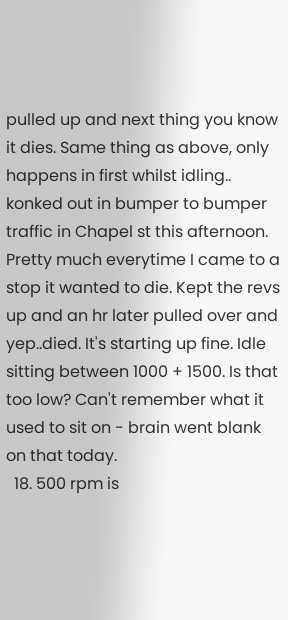pulled up and next thing you know it dies. Same thing as above, only happens in first whilst idling.. konked out in bumper to bumper traffic in Chapel st this afternoon. Pretty much everytime I came to a stop it wanted to die. Kept the revs up and an hr later pulled over and yep..died. It's starting up fine. Idle sitting between 1000 + 1500. Is that too low? Can't remember what it used to sit on - brain went blank on that today.
  18. 500 rpm is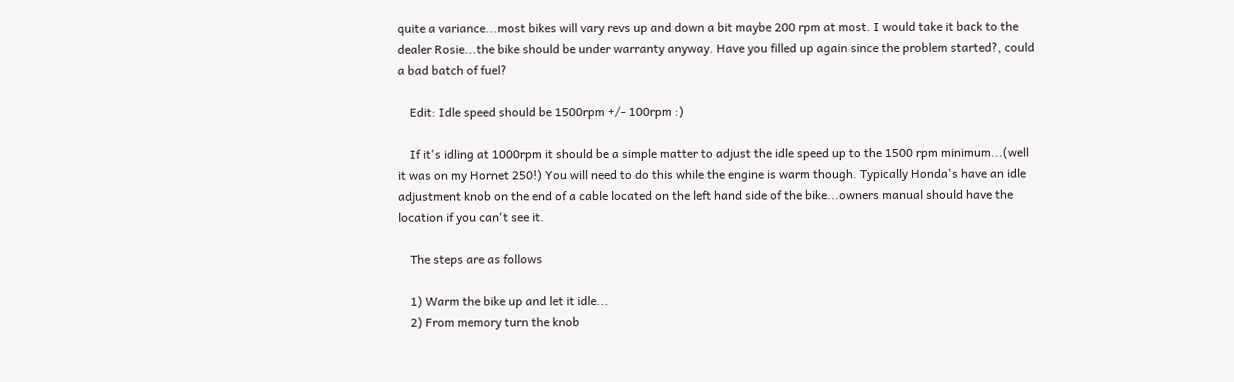quite a variance...most bikes will vary revs up and down a bit maybe 200 rpm at most. I would take it back to the dealer Rosie...the bike should be under warranty anyway. Have you filled up again since the problem started?, could a bad batch of fuel?

    Edit: Idle speed should be 1500rpm +/- 100rpm :)

    If it's idling at 1000rpm it should be a simple matter to adjust the idle speed up to the 1500 rpm minimum...(well it was on my Hornet 250!) You will need to do this while the engine is warm though. Typically Honda's have an idle adjustment knob on the end of a cable located on the left hand side of the bike...owners manual should have the location if you can't see it.

    The steps are as follows

    1) Warm the bike up and let it idle...
    2) From memory turn the knob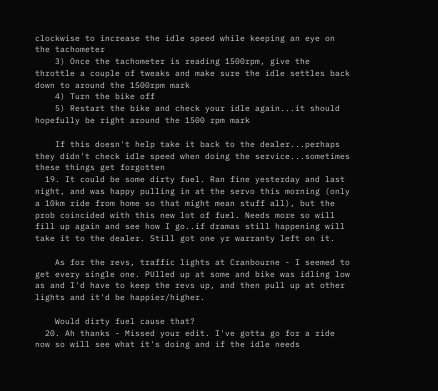clockwise to increase the idle speed while keeping an eye on the tachometer
    3) Once the tachometer is reading 1500rpm, give the throttle a couple of tweaks and make sure the idle settles back down to around the 1500rpm mark
    4) Turn the bike off
    5) Restart the bike and check your idle again...it should hopefully be right around the 1500 rpm mark

    If this doesn't help take it back to the dealer...perhaps they didn't check idle speed when doing the service...sometimes these things get forgotten
  19. It could be some dirty fuel. Ran fine yesterday and last night, and was happy pulling in at the servo this morning (only a 10km ride from home so that might mean stuff all), but the prob coincided with this new lot of fuel. Needs more so will fill up again and see how I go..if dramas still happening will take it to the dealer. Still got one yr warranty left on it.

    As for the revs, traffic lights at Cranbourne - I seemed to get every single one. PUlled up at some and bike was idling low as and I'd have to keep the revs up, and then pull up at other lights and it'd be happier/higher.

    Would dirty fuel cause that?
  20. Ah thanks - Missed your edit. I've gotta go for a ride now so will see what it's doing and if the idle needs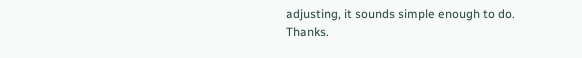adjusting, it sounds simple enough to do. Thanks.